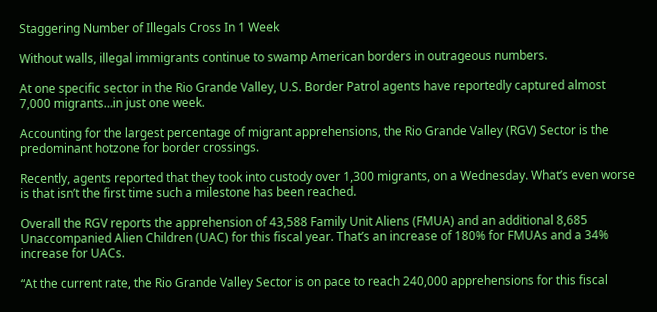Staggering Number of Illegals Cross In 1 Week

Without walls, illegal immigrants continue to swamp American borders in outrageous numbers.

At one specific sector in the Rio Grande Valley, U.S. Border Patrol agents have reportedly captured almost 7,000 migrants…in just one week.

Accounting for the largest percentage of migrant apprehensions, the Rio Grande Valley (RGV) Sector is the predominant hotzone for border crossings.

Recently, agents reported that they took into custody over 1,300 migrants, on a Wednesday. What’s even worse is that isn’t the first time such a milestone has been reached.

Overall the RGV reports the apprehension of 43,588 Family Unit Aliens (FMUA) and an additional 8,685 Unaccompanied Alien Children (UAC) for this fiscal year. That’s an increase of 180% for FMUAs and a 34% increase for UACs.

“At the current rate, the Rio Grande Valley Sector is on pace to reach 240,000 apprehensions for this fiscal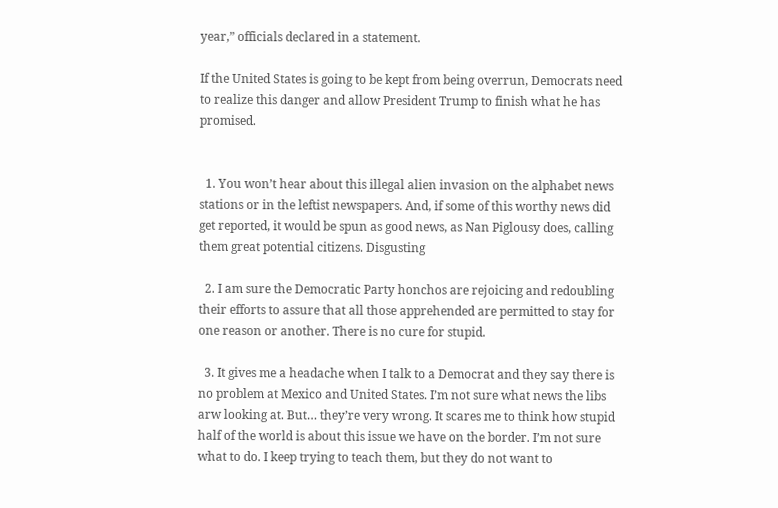year,” officials declared in a statement.

If the United States is going to be kept from being overrun, Democrats need to realize this danger and allow President Trump to finish what he has promised.


  1. You won’t hear about this illegal alien invasion on the alphabet news stations or in the leftist newspapers. And, if some of this worthy news did get reported, it would be spun as good news, as Nan Piglousy does, calling them great potential citizens. Disgusting

  2. I am sure the Democratic Party honchos are rejoicing and redoubling their efforts to assure that all those apprehended are permitted to stay for one reason or another. There is no cure for stupid.

  3. It gives me a headache when I talk to a Democrat and they say there is no problem at Mexico and United States. I’m not sure what news the libs arw looking at. But… they’re very wrong. It scares me to think how stupid half of the world is about this issue we have on the border. I’m not sure what to do. I keep trying to teach them, but they do not want to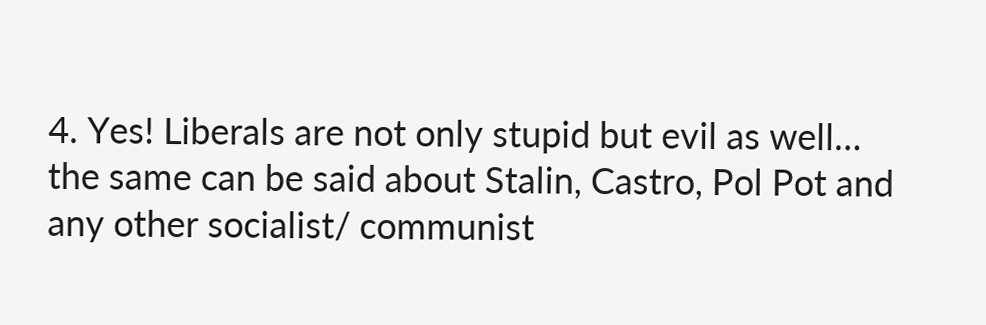4. Yes! Liberals are not only stupid but evil as well… the same can be said about Stalin, Castro, Pol Pot and any other socialist/ communist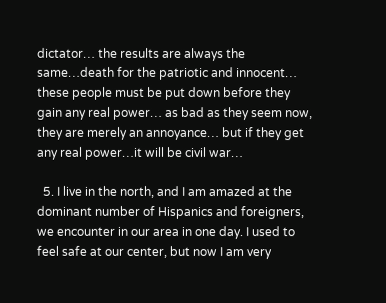dictator… the results are always the same…death for the patriotic and innocent… these people must be put down before they gain any real power… as bad as they seem now, they are merely an annoyance… but if they get any real power…it will be civil war…

  5. I live in the north, and I am amazed at the dominant number of Hispanics and foreigners, we encounter in our area in one day. I used to feel safe at our center, but now I am very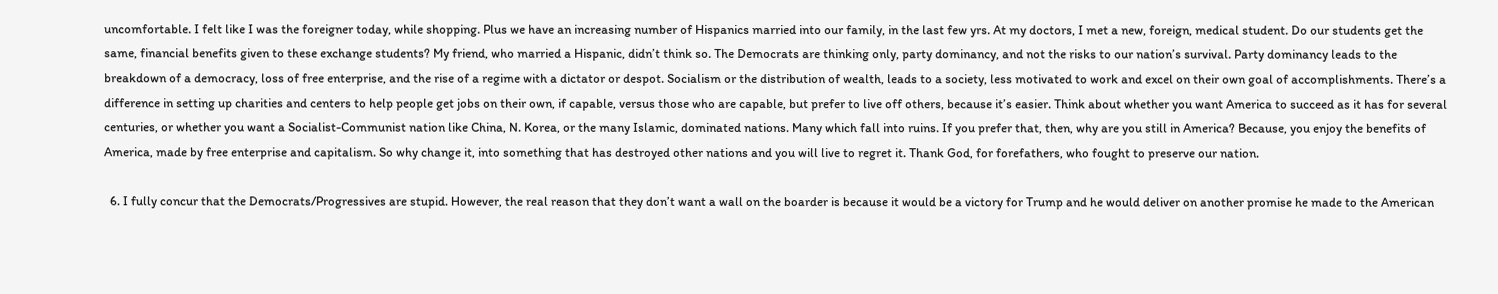uncomfortable. I felt like I was the foreigner today, while shopping. Plus we have an increasing number of Hispanics married into our family, in the last few yrs. At my doctors, I met a new, foreign, medical student. Do our students get the same, financial benefits given to these exchange students? My friend, who married a Hispanic, didn’t think so. The Democrats are thinking only, party dominancy, and not the risks to our nation’s survival. Party dominancy leads to the breakdown of a democracy, loss of free enterprise, and the rise of a regime with a dictator or despot. Socialism or the distribution of wealth, leads to a society, less motivated to work and excel on their own goal of accomplishments. There’s a difference in setting up charities and centers to help people get jobs on their own, if capable, versus those who are capable, but prefer to live off others, because it’s easier. Think about whether you want America to succeed as it has for several centuries, or whether you want a Socialist-Communist nation like China, N. Korea, or the many Islamic, dominated nations. Many which fall into ruins. If you prefer that, then, why are you still in America? Because, you enjoy the benefits of America, made by free enterprise and capitalism. So why change it, into something that has destroyed other nations and you will live to regret it. Thank God, for forefathers, who fought to preserve our nation.

  6. I fully concur that the Democrats/Progressives are stupid. However, the real reason that they don’t want a wall on the boarder is because it would be a victory for Trump and he would deliver on another promise he made to the American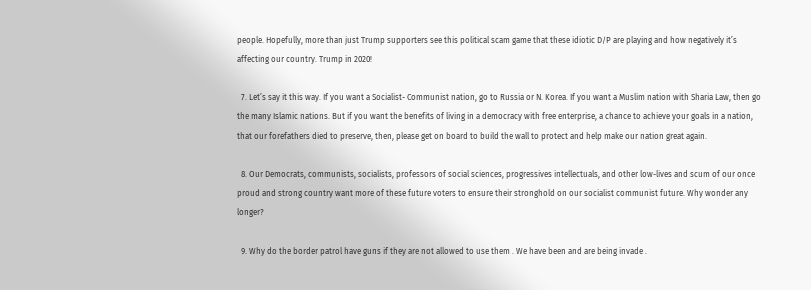people. Hopefully, more than just Trump supporters see this political scam game that these idiotic D/P are playing and how negatively it’s affecting our country. Trump in 2020!

  7. Let’s say it this way. If you want a Socialist- Communist nation, go to Russia or N. Korea. If you want a Muslim nation with Sharia Law, then go the many Islamic nations. But if you want the benefits of living in a democracy with free enterprise, a chance to achieve your goals in a nation, that our forefathers died to preserve, then, please get on board to build the wall to protect and help make our nation great again.

  8. Our Democrats, communists, socialists, professors of social sciences, progressives intellectuals, and other low-lives and scum of our once proud and strong country want more of these future voters to ensure their stronghold on our socialist communist future. Why wonder any longer?

  9. Why do the border patrol have guns if they are not allowed to use them . We have been and are being invade .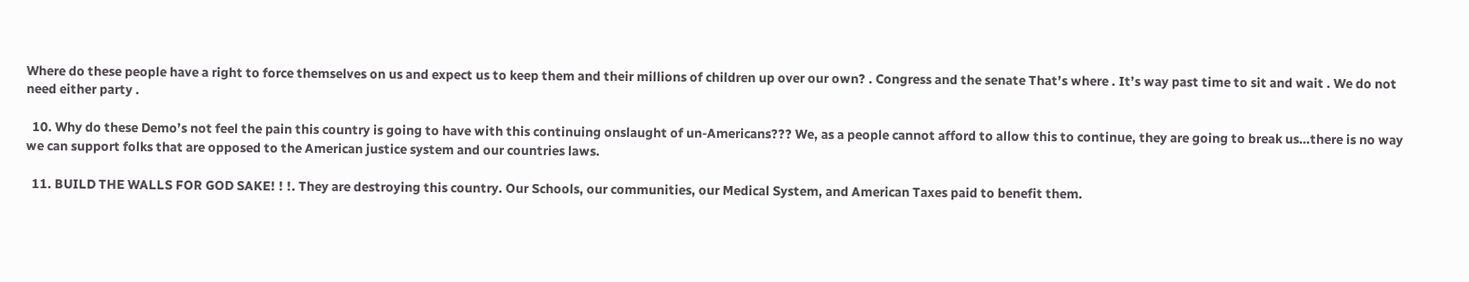Where do these people have a right to force themselves on us and expect us to keep them and their millions of children up over our own? . Congress and the senate That’s where . It’s way past time to sit and wait . We do not need either party .

  10. Why do these Demo’s not feel the pain this country is going to have with this continuing onslaught of un-Americans??? We, as a people cannot afford to allow this to continue, they are going to break us…there is no way we can support folks that are opposed to the American justice system and our countries laws.

  11. BUILD THE WALLS FOR GOD SAKE! ! !. They are destroying this country. Our Schools, our communities, our Medical System, and American Taxes paid to benefit them.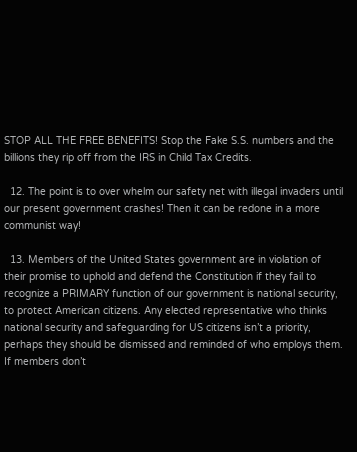STOP ALL THE FREE BENEFITS! Stop the Fake S.S. numbers and the billions they rip off from the IRS in Child Tax Credits.

  12. The point is to over whelm our safety net with illegal invaders until our present government crashes! Then it can be redone in a more communist way!

  13. Members of the United States government are in violation of their promise to uphold and defend the Constitution if they fail to recognize a PRIMARY function of our government is national security, to protect American citizens. Any elected representative who thinks national security and safeguarding for US citizens isn’t a priority, perhaps they should be dismissed and reminded of who employs them. If members don’t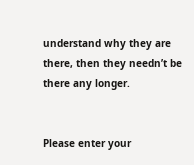understand why they are there, then they needn’t be there any longer.


Please enter your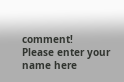comment!
Please enter your name here